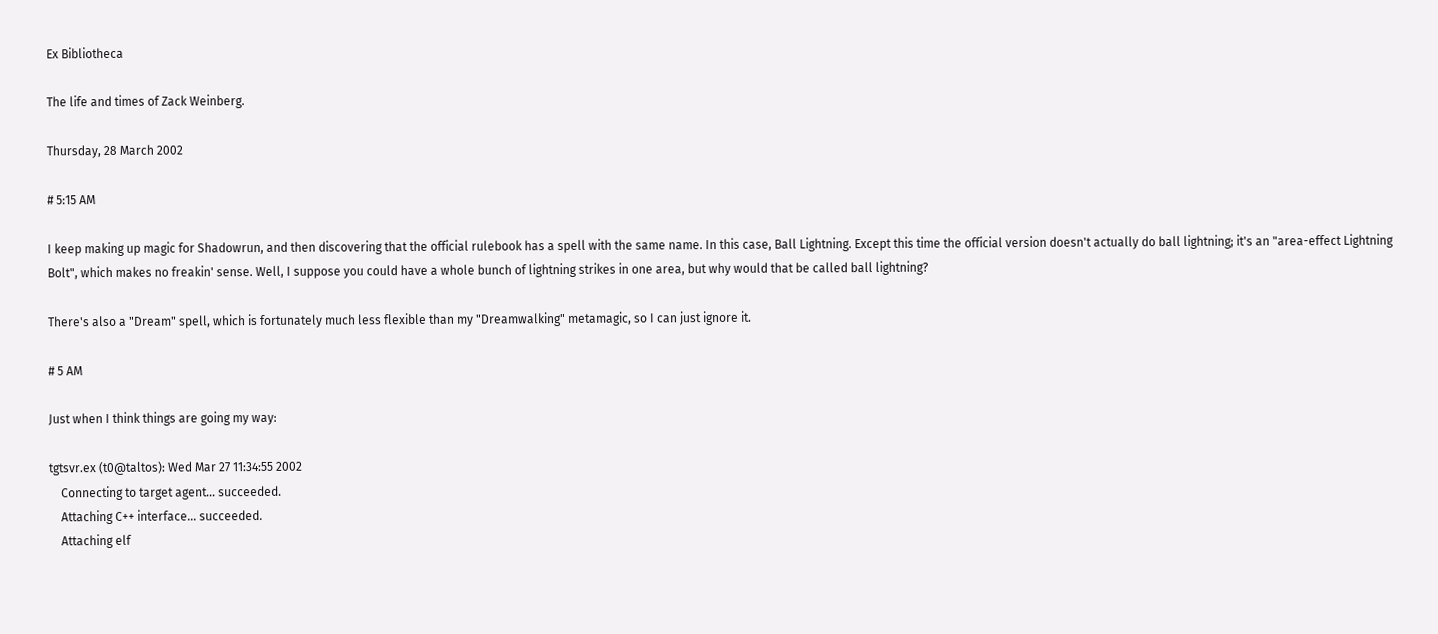Ex Bibliotheca

The life and times of Zack Weinberg.

Thursday, 28 March 2002

# 5:15 AM

I keep making up magic for Shadowrun, and then discovering that the official rulebook has a spell with the same name. In this case, Ball Lightning. Except this time the official version doesn't actually do ball lightning; it's an "area-effect Lightning Bolt", which makes no freakin' sense. Well, I suppose you could have a whole bunch of lightning strikes in one area, but why would that be called ball lightning?

There's also a "Dream" spell, which is fortunately much less flexible than my "Dreamwalking" metamagic, so I can just ignore it.

# 5 AM

Just when I think things are going my way:

tgtsvr.ex (t0@taltos): Wed Mar 27 11:34:55 2002
    Connecting to target agent... succeeded.
    Attaching C++ interface... succeeded.
    Attaching elf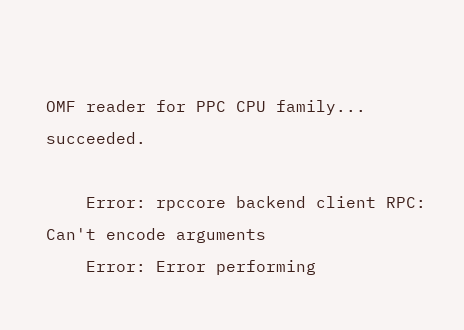OMF reader for PPC CPU family... succeeded.

    Error: rpccore backend client RPC: Can't encode arguments
    Error: Error performing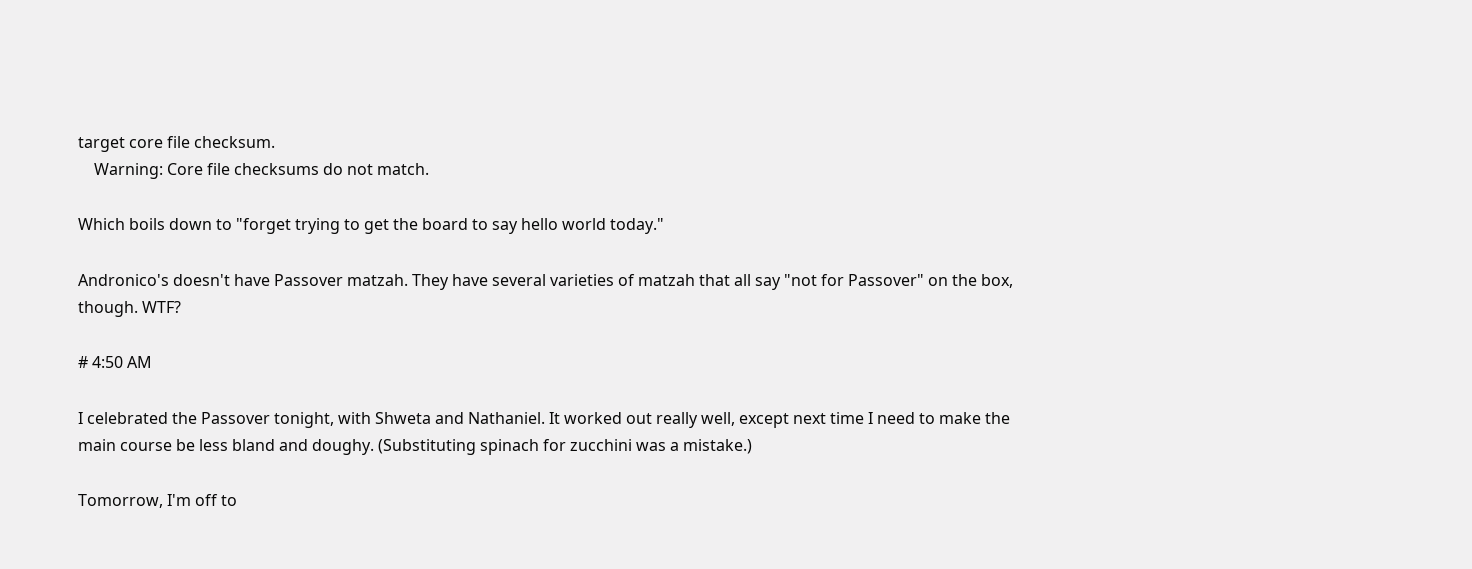target core file checksum.
    Warning: Core file checksums do not match.

Which boils down to "forget trying to get the board to say hello world today."

Andronico's doesn't have Passover matzah. They have several varieties of matzah that all say "not for Passover" on the box, though. WTF?

# 4:50 AM

I celebrated the Passover tonight, with Shweta and Nathaniel. It worked out really well, except next time I need to make the main course be less bland and doughy. (Substituting spinach for zucchini was a mistake.)

Tomorrow, I'm off to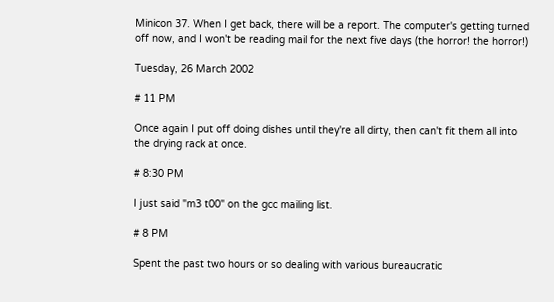Minicon 37. When I get back, there will be a report. The computer's getting turned off now, and I won't be reading mail for the next five days (the horror! the horror!)

Tuesday, 26 March 2002

# 11 PM

Once again I put off doing dishes until they're all dirty, then can't fit them all into the drying rack at once.

# 8:30 PM

I just said "m3 t00" on the gcc mailing list.

# 8 PM

Spent the past two hours or so dealing with various bureaucratic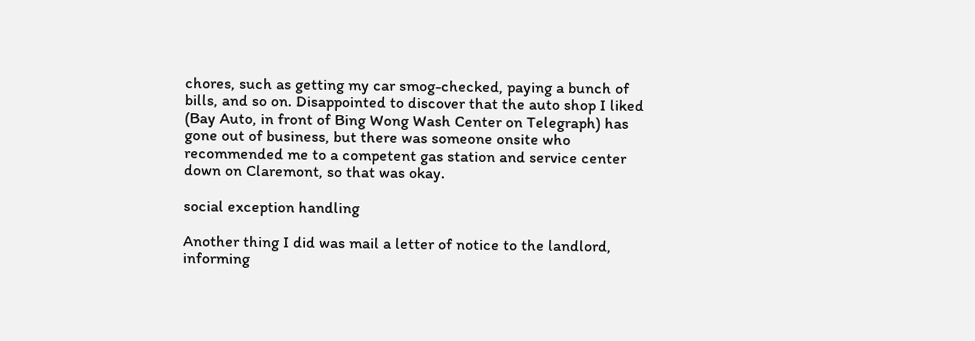chores, such as getting my car smog-checked, paying a bunch of bills, and so on. Disappointed to discover that the auto shop I liked (Bay Auto, in front of Bing Wong Wash Center on Telegraph) has gone out of business, but there was someone onsite who recommended me to a competent gas station and service center down on Claremont, so that was okay.

social exception handling

Another thing I did was mail a letter of notice to the landlord, informing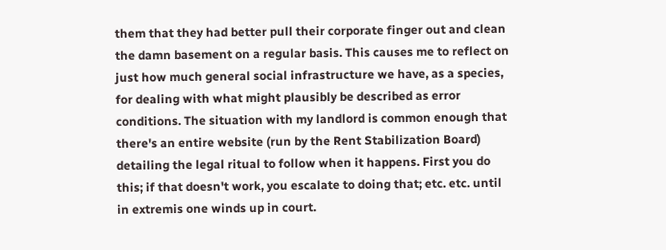them that they had better pull their corporate finger out and clean the damn basement on a regular basis. This causes me to reflect on just how much general social infrastructure we have, as a species, for dealing with what might plausibly be described as error conditions. The situation with my landlord is common enough that there's an entire website (run by the Rent Stabilization Board) detailing the legal ritual to follow when it happens. First you do this; if that doesn't work, you escalate to doing that; etc. etc. until in extremis one winds up in court.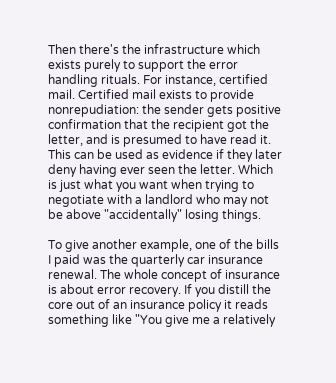Then there's the infrastructure which exists purely to support the error handling rituals. For instance, certified mail. Certified mail exists to provide nonrepudiation: the sender gets positive confirmation that the recipient got the letter, and is presumed to have read it. This can be used as evidence if they later deny having ever seen the letter. Which is just what you want when trying to negotiate with a landlord who may not be above "accidentally" losing things.

To give another example, one of the bills I paid was the quarterly car insurance renewal. The whole concept of insurance is about error recovery. If you distill the core out of an insurance policy it reads something like "You give me a relatively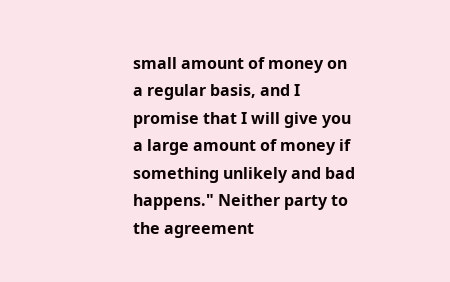small amount of money on a regular basis, and I promise that I will give you a large amount of money if something unlikely and bad happens." Neither party to the agreement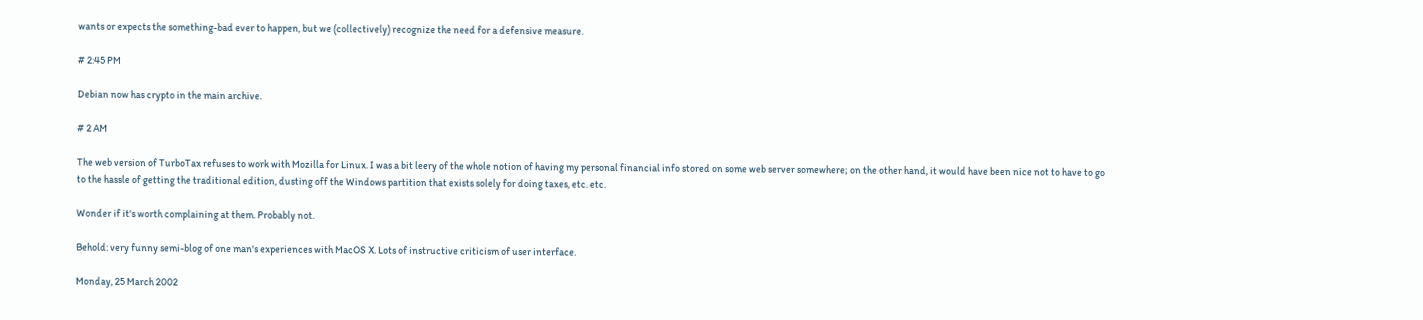wants or expects the something-bad ever to happen, but we (collectively) recognize the need for a defensive measure.

# 2:45 PM

Debian now has crypto in the main archive.

# 2 AM

The web version of TurboTax refuses to work with Mozilla for Linux. I was a bit leery of the whole notion of having my personal financial info stored on some web server somewhere; on the other hand, it would have been nice not to have to go to the hassle of getting the traditional edition, dusting off the Windows partition that exists solely for doing taxes, etc. etc.

Wonder if it's worth complaining at them. Probably not.

Behold: very funny semi-blog of one man's experiences with MacOS X. Lots of instructive criticism of user interface.

Monday, 25 March 2002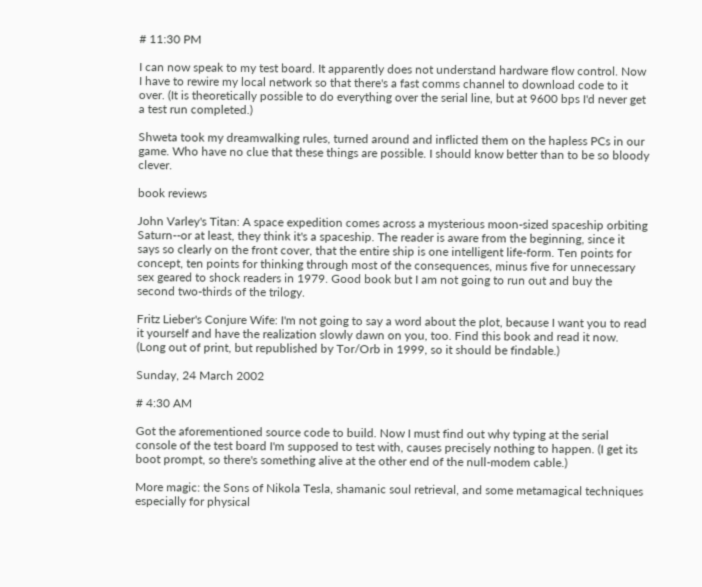# 11:30 PM

I can now speak to my test board. It apparently does not understand hardware flow control. Now I have to rewire my local network so that there's a fast comms channel to download code to it over. (It is theoretically possible to do everything over the serial line, but at 9600 bps I'd never get a test run completed.)

Shweta took my dreamwalking rules, turned around and inflicted them on the hapless PCs in our game. Who have no clue that these things are possible. I should know better than to be so bloody clever.

book reviews

John Varley's Titan: A space expedition comes across a mysterious moon-sized spaceship orbiting Saturn--or at least, they think it's a spaceship. The reader is aware from the beginning, since it says so clearly on the front cover, that the entire ship is one intelligent life-form. Ten points for concept, ten points for thinking through most of the consequences, minus five for unnecessary sex geared to shock readers in 1979. Good book but I am not going to run out and buy the second two-thirds of the trilogy.

Fritz Lieber's Conjure Wife: I'm not going to say a word about the plot, because I want you to read it yourself and have the realization slowly dawn on you, too. Find this book and read it now. (Long out of print, but republished by Tor/Orb in 1999, so it should be findable.)

Sunday, 24 March 2002

# 4:30 AM

Got the aforementioned source code to build. Now I must find out why typing at the serial console of the test board I'm supposed to test with, causes precisely nothing to happen. (I get its boot prompt, so there's something alive at the other end of the null-modem cable.)

More magic: the Sons of Nikola Tesla, shamanic soul retrieval, and some metamagical techniques especially for physical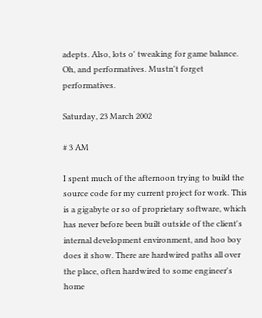adepts. Also, lots o' tweaking for game balance. Oh, and performatives. Mustn't forget performatives.

Saturday, 23 March 2002

# 3 AM

I spent much of the afternoon trying to build the source code for my current project for work. This is a gigabyte or so of proprietary software, which has never before been built outside of the client's internal development environment, and hoo boy does it show. There are hardwired paths all over the place, often hardwired to some engineer's home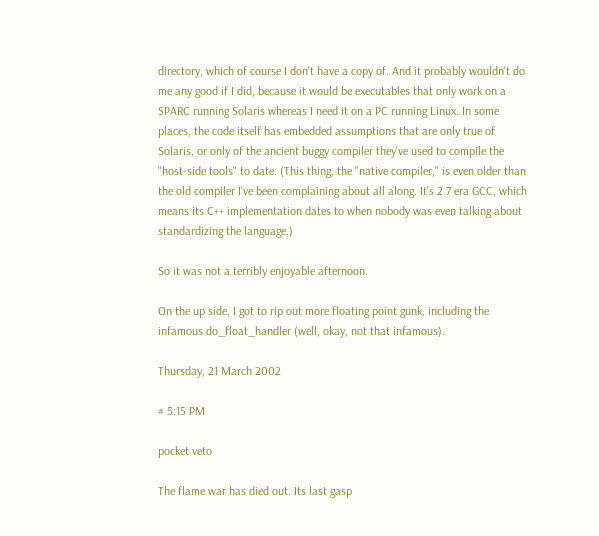directory, which of course I don't have a copy of. And it probably wouldn't do me any good if I did, because it would be executables that only work on a SPARC running Solaris whereas I need it on a PC running Linux. In some places, the code itself has embedded assumptions that are only true of Solaris, or only of the ancient buggy compiler they've used to compile the "host-side tools" to date. (This thing, the "native compiler," is even older than the old compiler I've been complaining about all along. It's 2.7 era GCC, which means its C++ implementation dates to when nobody was even talking about standardizing the language.)

So it was not a terribly enjoyable afternoon.

On the up side, I got to rip out more floating point gunk, including the infamous do_float_handler (well, okay, not that infamous).

Thursday, 21 March 2002

# 5:15 PM

pocket veto

The flame war has died out. Its last gasp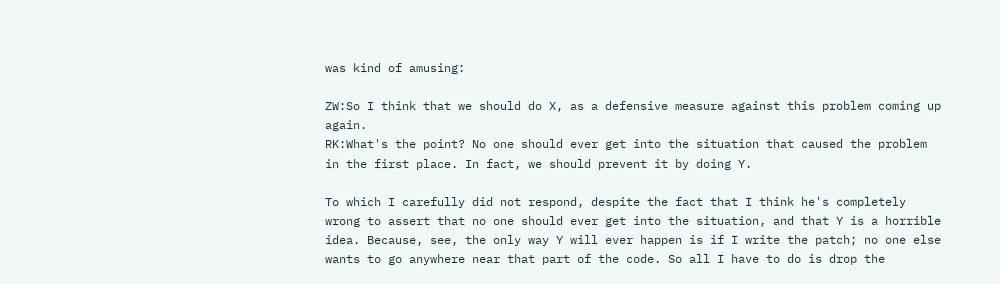was kind of amusing:

ZW:So I think that we should do X, as a defensive measure against this problem coming up again.
RK:What's the point? No one should ever get into the situation that caused the problem in the first place. In fact, we should prevent it by doing Y.

To which I carefully did not respond, despite the fact that I think he's completely wrong to assert that no one should ever get into the situation, and that Y is a horrible idea. Because, see, the only way Y will ever happen is if I write the patch; no one else wants to go anywhere near that part of the code. So all I have to do is drop the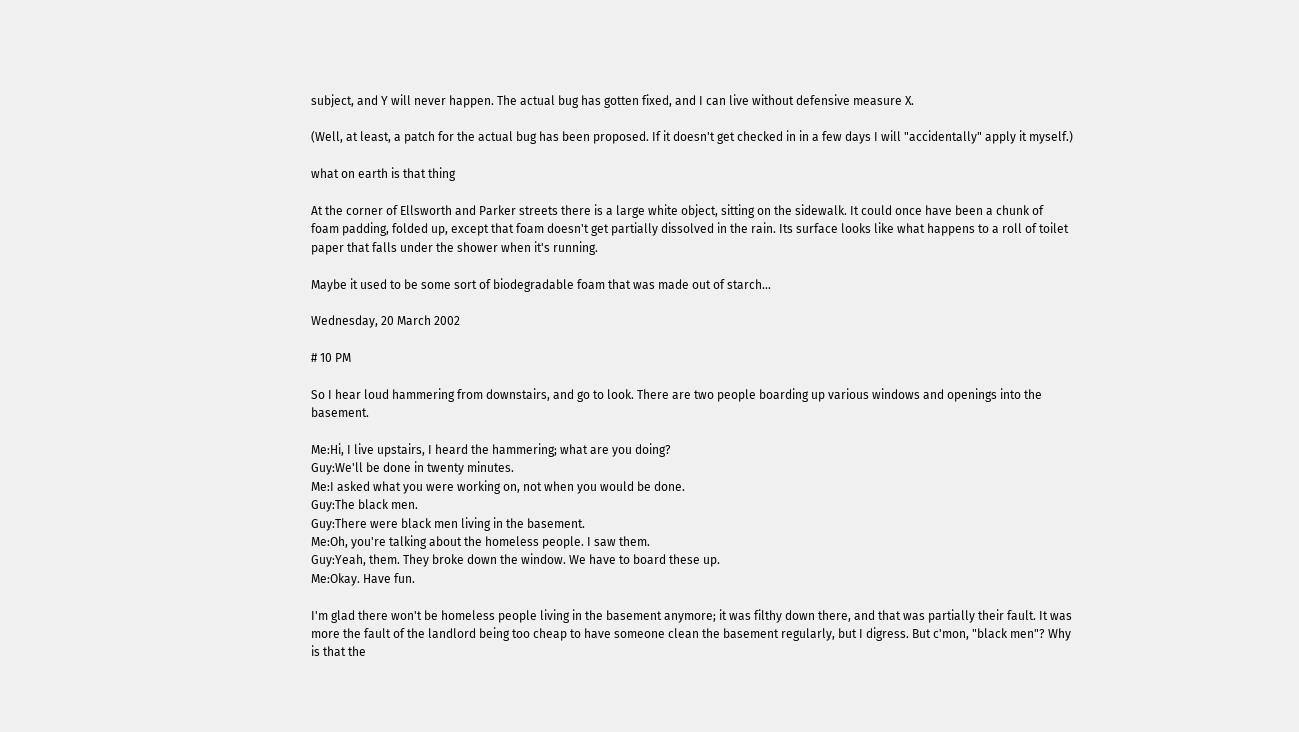subject, and Y will never happen. The actual bug has gotten fixed, and I can live without defensive measure X.

(Well, at least, a patch for the actual bug has been proposed. If it doesn't get checked in in a few days I will "accidentally" apply it myself.)

what on earth is that thing

At the corner of Ellsworth and Parker streets there is a large white object, sitting on the sidewalk. It could once have been a chunk of foam padding, folded up, except that foam doesn't get partially dissolved in the rain. Its surface looks like what happens to a roll of toilet paper that falls under the shower when it's running.

Maybe it used to be some sort of biodegradable foam that was made out of starch...

Wednesday, 20 March 2002

# 10 PM

So I hear loud hammering from downstairs, and go to look. There are two people boarding up various windows and openings into the basement.

Me:Hi, I live upstairs, I heard the hammering; what are you doing?
Guy:We'll be done in twenty minutes.
Me:I asked what you were working on, not when you would be done.
Guy:The black men.
Guy:There were black men living in the basement.
Me:Oh, you're talking about the homeless people. I saw them.
Guy:Yeah, them. They broke down the window. We have to board these up.
Me:Okay. Have fun.

I'm glad there won't be homeless people living in the basement anymore; it was filthy down there, and that was partially their fault. It was more the fault of the landlord being too cheap to have someone clean the basement regularly, but I digress. But c'mon, "black men"? Why is that the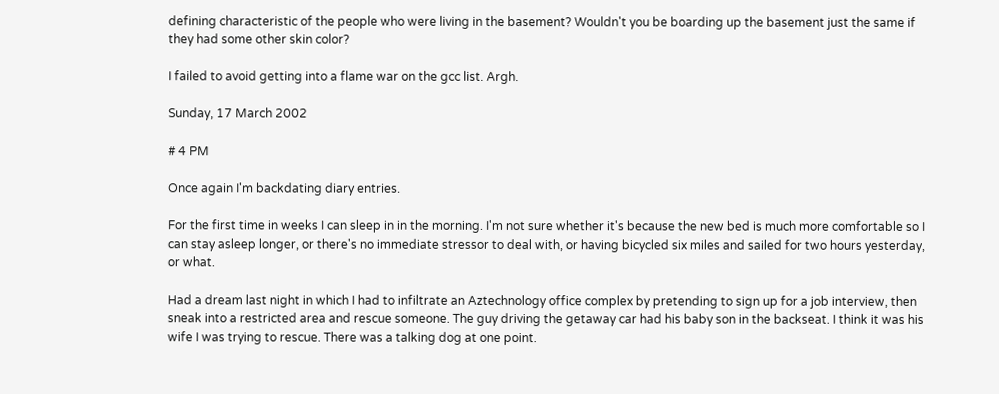defining characteristic of the people who were living in the basement? Wouldn't you be boarding up the basement just the same if they had some other skin color?

I failed to avoid getting into a flame war on the gcc list. Argh.

Sunday, 17 March 2002

# 4 PM

Once again I'm backdating diary entries.

For the first time in weeks I can sleep in in the morning. I'm not sure whether it's because the new bed is much more comfortable so I can stay asleep longer, or there's no immediate stressor to deal with, or having bicycled six miles and sailed for two hours yesterday, or what.

Had a dream last night in which I had to infiltrate an Aztechnology office complex by pretending to sign up for a job interview, then sneak into a restricted area and rescue someone. The guy driving the getaway car had his baby son in the backseat. I think it was his wife I was trying to rescue. There was a talking dog at one point.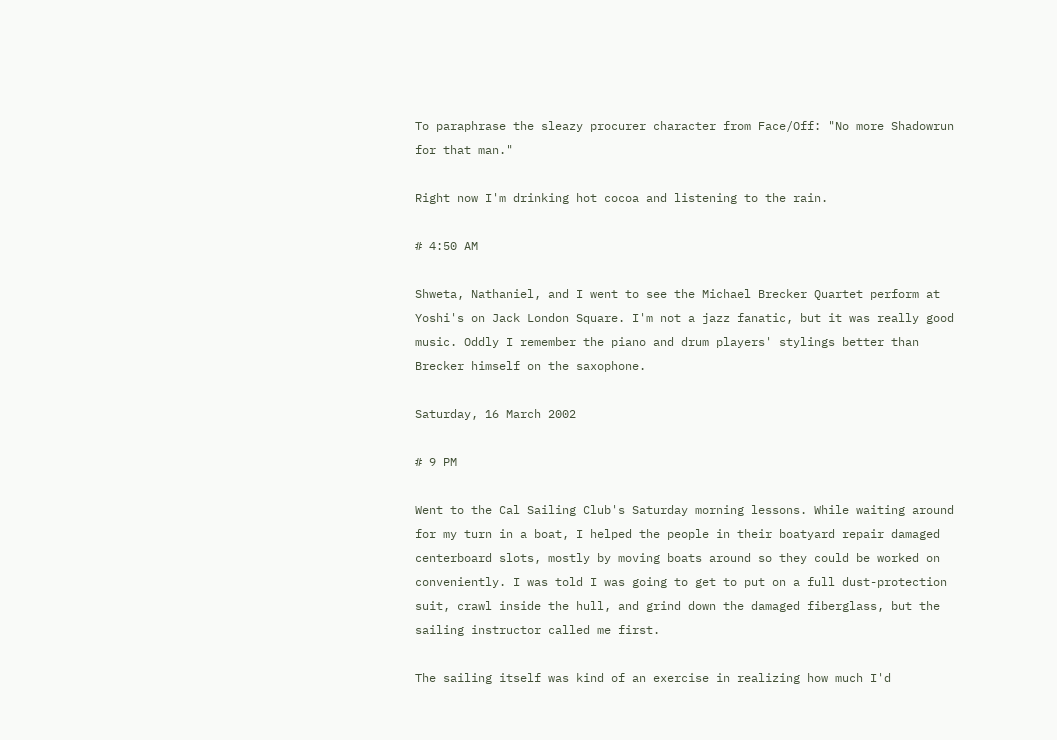To paraphrase the sleazy procurer character from Face/Off: "No more Shadowrun for that man."

Right now I'm drinking hot cocoa and listening to the rain.

# 4:50 AM

Shweta, Nathaniel, and I went to see the Michael Brecker Quartet perform at Yoshi's on Jack London Square. I'm not a jazz fanatic, but it was really good music. Oddly I remember the piano and drum players' stylings better than Brecker himself on the saxophone.

Saturday, 16 March 2002

# 9 PM

Went to the Cal Sailing Club's Saturday morning lessons. While waiting around for my turn in a boat, I helped the people in their boatyard repair damaged centerboard slots, mostly by moving boats around so they could be worked on conveniently. I was told I was going to get to put on a full dust-protection suit, crawl inside the hull, and grind down the damaged fiberglass, but the sailing instructor called me first.

The sailing itself was kind of an exercise in realizing how much I'd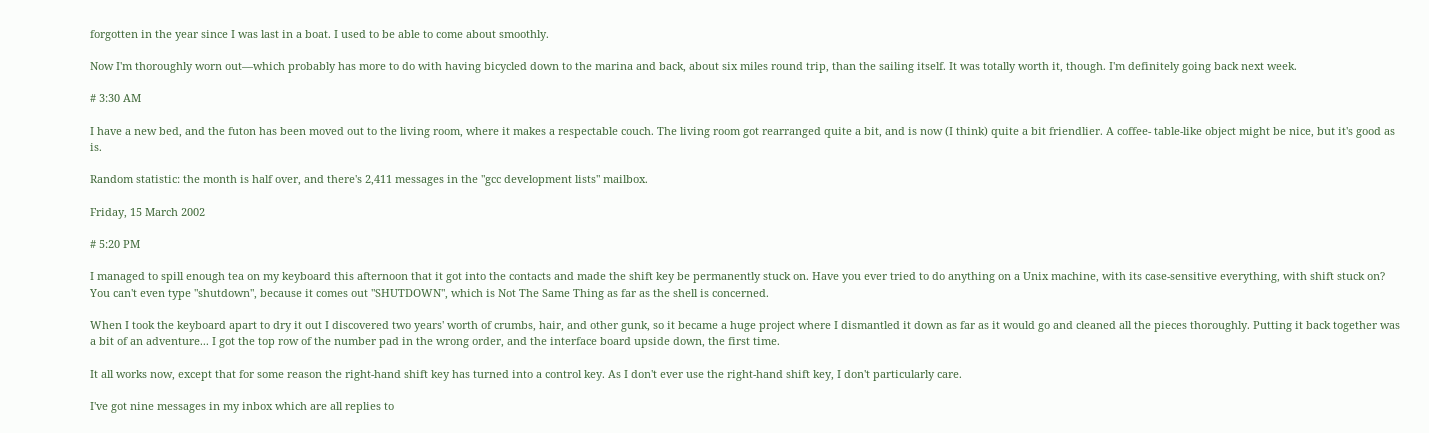forgotten in the year since I was last in a boat. I used to be able to come about smoothly.

Now I'm thoroughly worn out—which probably has more to do with having bicycled down to the marina and back, about six miles round trip, than the sailing itself. It was totally worth it, though. I'm definitely going back next week.

# 3:30 AM

I have a new bed, and the futon has been moved out to the living room, where it makes a respectable couch. The living room got rearranged quite a bit, and is now (I think) quite a bit friendlier. A coffee- table-like object might be nice, but it's good as is.

Random statistic: the month is half over, and there's 2,411 messages in the "gcc development lists" mailbox.

Friday, 15 March 2002

# 5:20 PM

I managed to spill enough tea on my keyboard this afternoon that it got into the contacts and made the shift key be permanently stuck on. Have you ever tried to do anything on a Unix machine, with its case-sensitive everything, with shift stuck on? You can't even type "shutdown", because it comes out "SHUTDOWN", which is Not The Same Thing as far as the shell is concerned.

When I took the keyboard apart to dry it out I discovered two years' worth of crumbs, hair, and other gunk, so it became a huge project where I dismantled it down as far as it would go and cleaned all the pieces thoroughly. Putting it back together was a bit of an adventure... I got the top row of the number pad in the wrong order, and the interface board upside down, the first time.

It all works now, except that for some reason the right-hand shift key has turned into a control key. As I don't ever use the right-hand shift key, I don't particularly care.

I've got nine messages in my inbox which are all replies to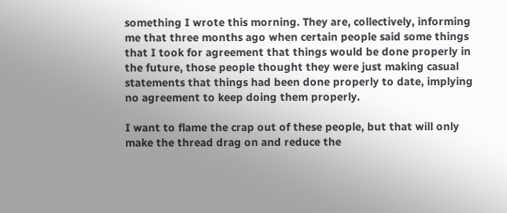something I wrote this morning. They are, collectively, informing me that three months ago when certain people said some things that I took for agreement that things would be done properly in the future, those people thought they were just making casual statements that things had been done properly to date, implying no agreement to keep doing them properly.

I want to flame the crap out of these people, but that will only make the thread drag on and reduce the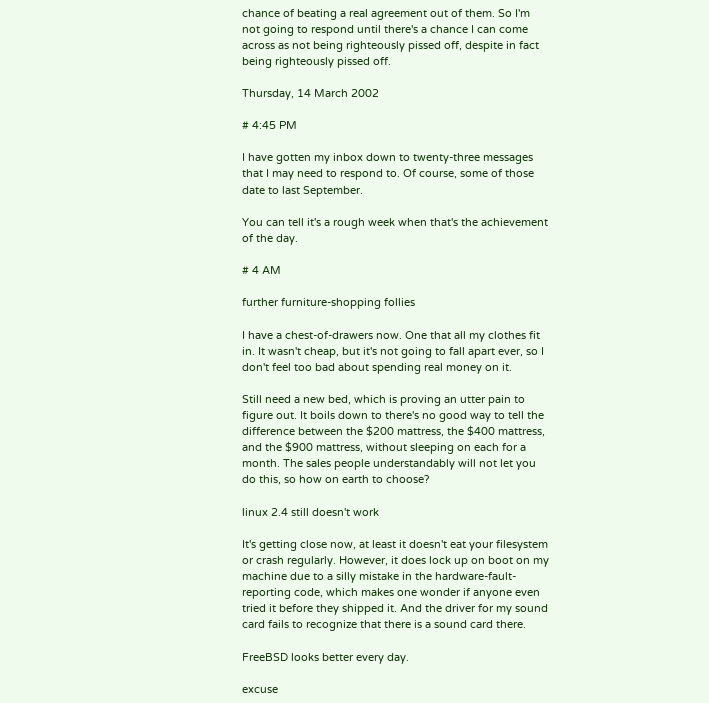chance of beating a real agreement out of them. So I'm not going to respond until there's a chance I can come across as not being righteously pissed off, despite in fact being righteously pissed off.

Thursday, 14 March 2002

# 4:45 PM

I have gotten my inbox down to twenty-three messages that I may need to respond to. Of course, some of those date to last September.

You can tell it's a rough week when that's the achievement of the day.

# 4 AM

further furniture-shopping follies

I have a chest-of-drawers now. One that all my clothes fit in. It wasn't cheap, but it's not going to fall apart ever, so I don't feel too bad about spending real money on it.

Still need a new bed, which is proving an utter pain to figure out. It boils down to there's no good way to tell the difference between the $200 mattress, the $400 mattress, and the $900 mattress, without sleeping on each for a month. The sales people understandably will not let you do this, so how on earth to choose?

linux 2.4 still doesn't work

It's getting close now, at least it doesn't eat your filesystem or crash regularly. However, it does lock up on boot on my machine due to a silly mistake in the hardware-fault-reporting code, which makes one wonder if anyone even tried it before they shipped it. And the driver for my sound card fails to recognize that there is a sound card there.

FreeBSD looks better every day.

excuse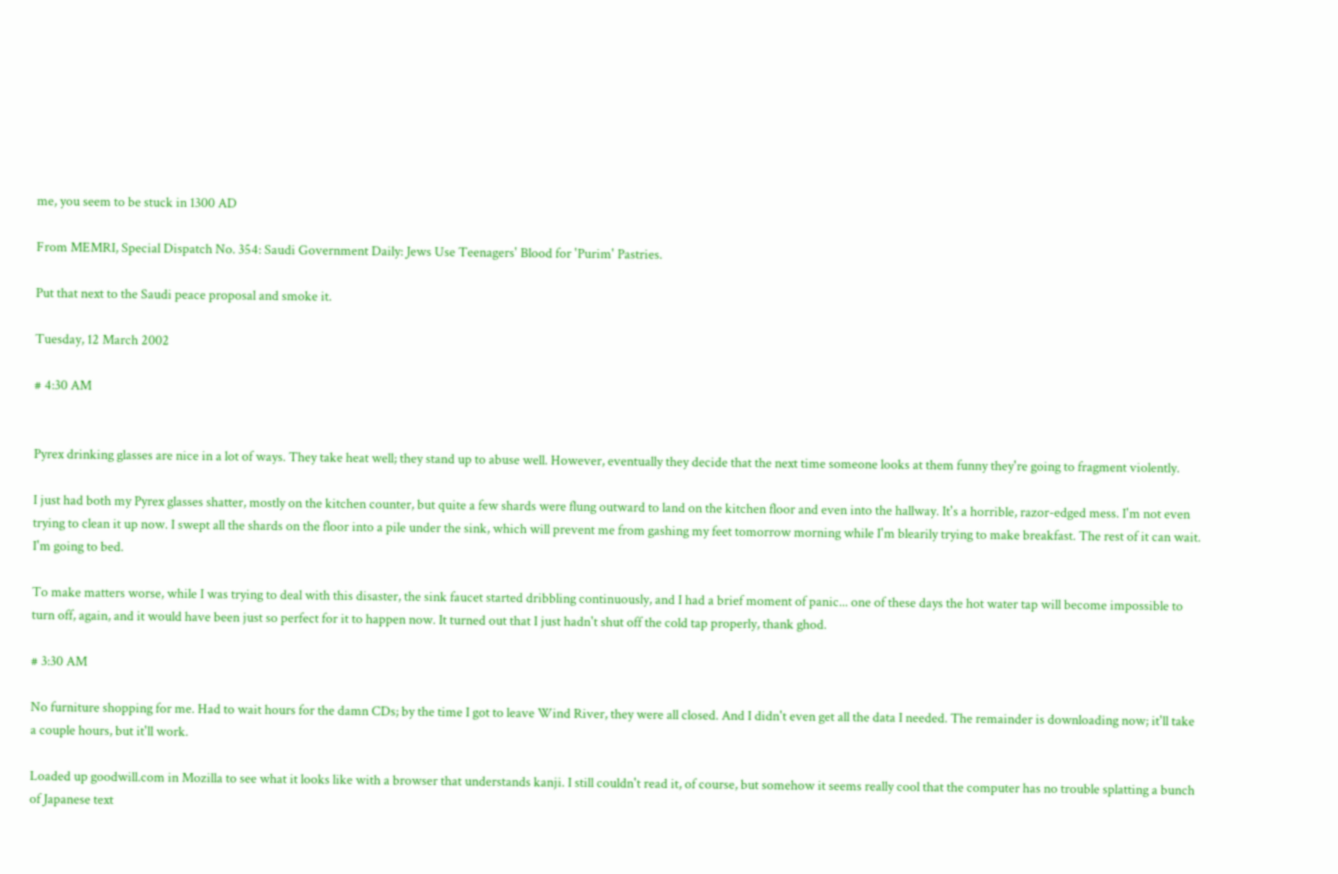me, you seem to be stuck in 1300 AD

From MEMRI, Special Dispatch No. 354: Saudi Government Daily: Jews Use Teenagers' Blood for 'Purim' Pastries.

Put that next to the Saudi peace proposal and smoke it.

Tuesday, 12 March 2002

# 4:30 AM


Pyrex drinking glasses are nice in a lot of ways. They take heat well; they stand up to abuse well. However, eventually they decide that the next time someone looks at them funny they're going to fragment violently.

I just had both my Pyrex glasses shatter, mostly on the kitchen counter, but quite a few shards were flung outward to land on the kitchen floor and even into the hallway. It's a horrible, razor-edged mess. I'm not even trying to clean it up now. I swept all the shards on the floor into a pile under the sink, which will prevent me from gashing my feet tomorrow morning while I'm blearily trying to make breakfast. The rest of it can wait. I'm going to bed.

To make matters worse, while I was trying to deal with this disaster, the sink faucet started dribbling continuously, and I had a brief moment of panic... one of these days the hot water tap will become impossible to turn off, again, and it would have been just so perfect for it to happen now. It turned out that I just hadn't shut off the cold tap properly, thank ghod.

# 3:30 AM

No furniture shopping for me. Had to wait hours for the damn CDs; by the time I got to leave Wind River, they were all closed. And I didn't even get all the data I needed. The remainder is downloading now; it'll take a couple hours, but it'll work.

Loaded up goodwill.com in Mozilla to see what it looks like with a browser that understands kanji. I still couldn't read it, of course, but somehow it seems really cool that the computer has no trouble splatting a bunch of Japanese text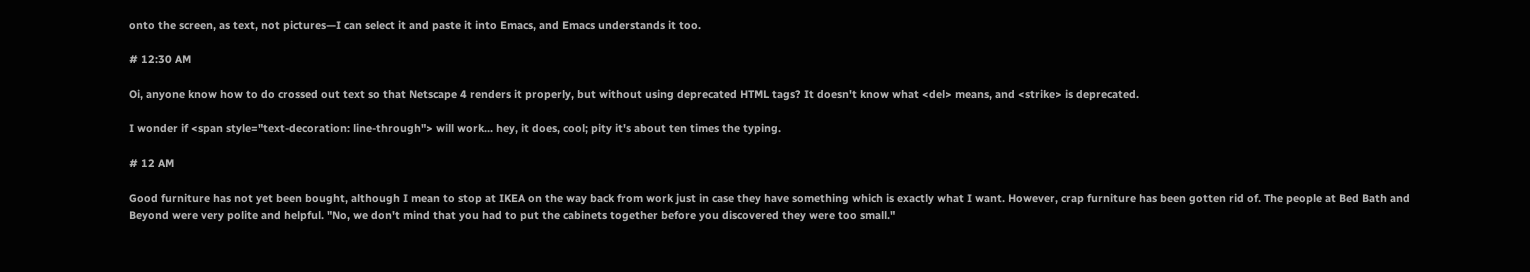onto the screen, as text, not pictures—I can select it and paste it into Emacs, and Emacs understands it too.

# 12:30 AM

Oi, anyone know how to do crossed out text so that Netscape 4 renders it properly, but without using deprecated HTML tags? It doesn't know what <del> means, and <strike> is deprecated.

I wonder if <span style="text-decoration: line-through"> will work... hey, it does, cool; pity it's about ten times the typing.

# 12 AM

Good furniture has not yet been bought, although I mean to stop at IKEA on the way back from work just in case they have something which is exactly what I want. However, crap furniture has been gotten rid of. The people at Bed Bath and Beyond were very polite and helpful. "No, we don't mind that you had to put the cabinets together before you discovered they were too small."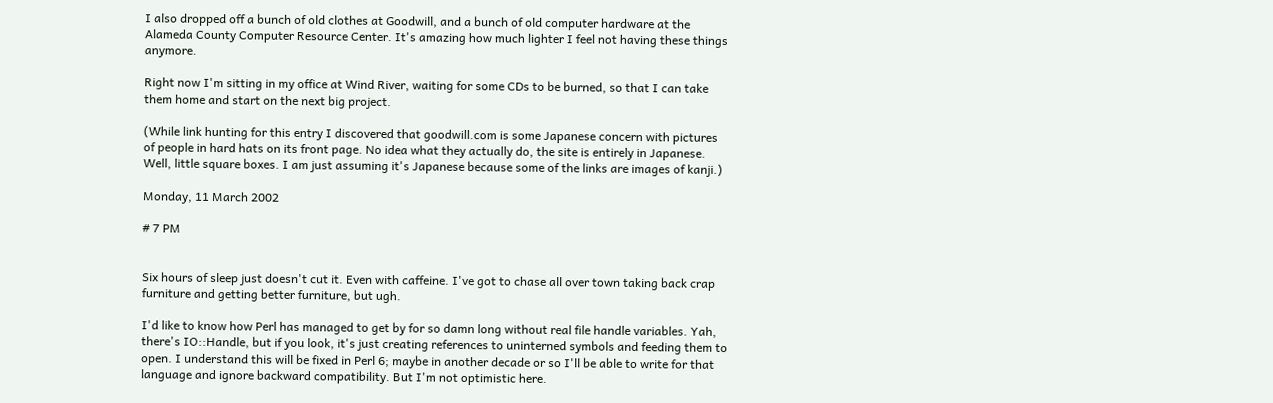I also dropped off a bunch of old clothes at Goodwill, and a bunch of old computer hardware at the Alameda County Computer Resource Center. It's amazing how much lighter I feel not having these things anymore.

Right now I'm sitting in my office at Wind River, waiting for some CDs to be burned, so that I can take them home and start on the next big project.

(While link hunting for this entry I discovered that goodwill.com is some Japanese concern with pictures of people in hard hats on its front page. No idea what they actually do, the site is entirely in Japanese. Well, little square boxes. I am just assuming it's Japanese because some of the links are images of kanji.)

Monday, 11 March 2002

# 7 PM


Six hours of sleep just doesn't cut it. Even with caffeine. I've got to chase all over town taking back crap furniture and getting better furniture, but ugh.

I'd like to know how Perl has managed to get by for so damn long without real file handle variables. Yah, there's IO::Handle, but if you look, it's just creating references to uninterned symbols and feeding them to open. I understand this will be fixed in Perl 6; maybe in another decade or so I'll be able to write for that language and ignore backward compatibility. But I'm not optimistic here.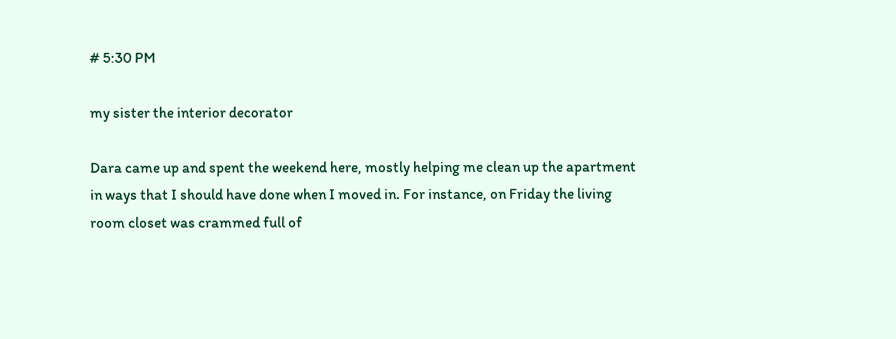# 5:30 PM

my sister the interior decorator

Dara came up and spent the weekend here, mostly helping me clean up the apartment in ways that I should have done when I moved in. For instance, on Friday the living room closet was crammed full of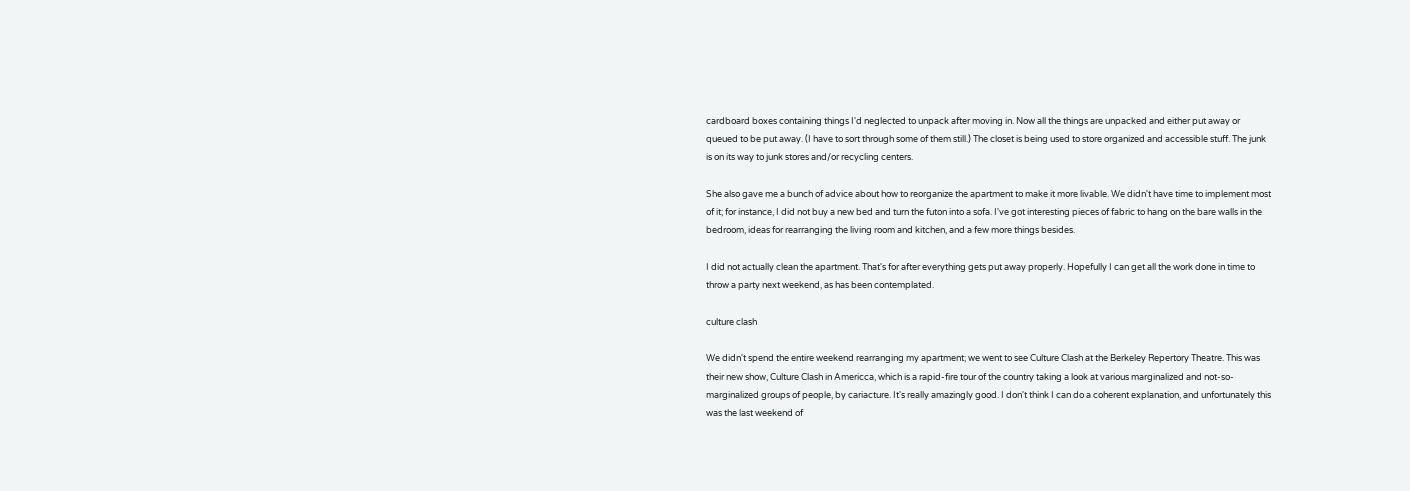cardboard boxes containing things I'd neglected to unpack after moving in. Now all the things are unpacked and either put away or queued to be put away. (I have to sort through some of them still.) The closet is being used to store organized and accessible stuff. The junk is on its way to junk stores and/or recycling centers.

She also gave me a bunch of advice about how to reorganize the apartment to make it more livable. We didn't have time to implement most of it; for instance, I did not buy a new bed and turn the futon into a sofa. I've got interesting pieces of fabric to hang on the bare walls in the bedroom, ideas for rearranging the living room and kitchen, and a few more things besides.

I did not actually clean the apartment. That's for after everything gets put away properly. Hopefully I can get all the work done in time to throw a party next weekend, as has been contemplated.

culture clash

We didn't spend the entire weekend rearranging my apartment; we went to see Culture Clash at the Berkeley Repertory Theatre. This was their new show, Culture Clash in Americca, which is a rapid-fire tour of the country taking a look at various marginalized and not-so-marginalized groups of people, by cariacture. It's really amazingly good. I don't think I can do a coherent explanation, and unfortunately this was the last weekend of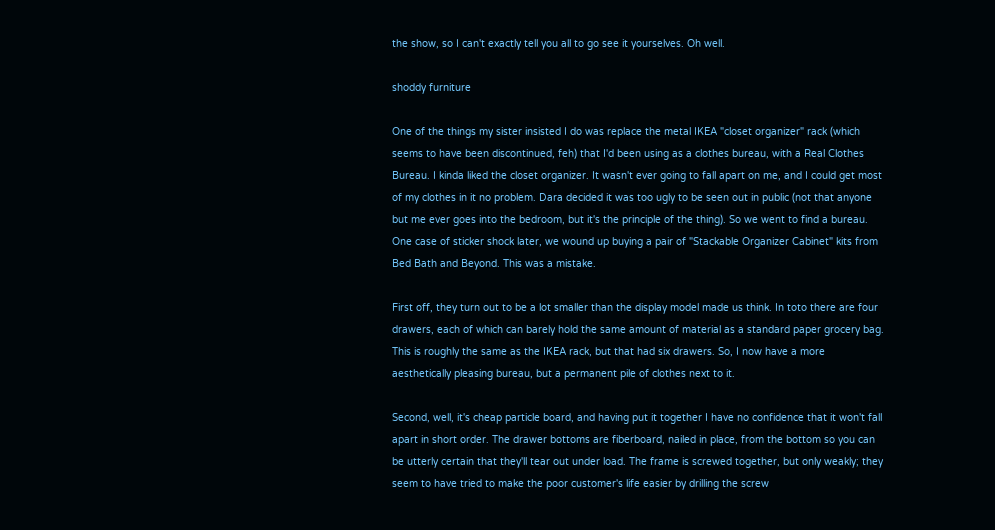the show, so I can't exactly tell you all to go see it yourselves. Oh well.

shoddy furniture

One of the things my sister insisted I do was replace the metal IKEA "closet organizer" rack (which seems to have been discontinued, feh) that I'd been using as a clothes bureau, with a Real Clothes Bureau. I kinda liked the closet organizer. It wasn't ever going to fall apart on me, and I could get most of my clothes in it no problem. Dara decided it was too ugly to be seen out in public (not that anyone but me ever goes into the bedroom, but it's the principle of the thing). So we went to find a bureau. One case of sticker shock later, we wound up buying a pair of "Stackable Organizer Cabinet" kits from Bed Bath and Beyond. This was a mistake.

First off, they turn out to be a lot smaller than the display model made us think. In toto there are four drawers, each of which can barely hold the same amount of material as a standard paper grocery bag. This is roughly the same as the IKEA rack, but that had six drawers. So, I now have a more aesthetically pleasing bureau, but a permanent pile of clothes next to it.

Second, well, it's cheap particle board, and having put it together I have no confidence that it won't fall apart in short order. The drawer bottoms are fiberboard, nailed in place, from the bottom so you can be utterly certain that they'll tear out under load. The frame is screwed together, but only weakly; they seem to have tried to make the poor customer's life easier by drilling the screw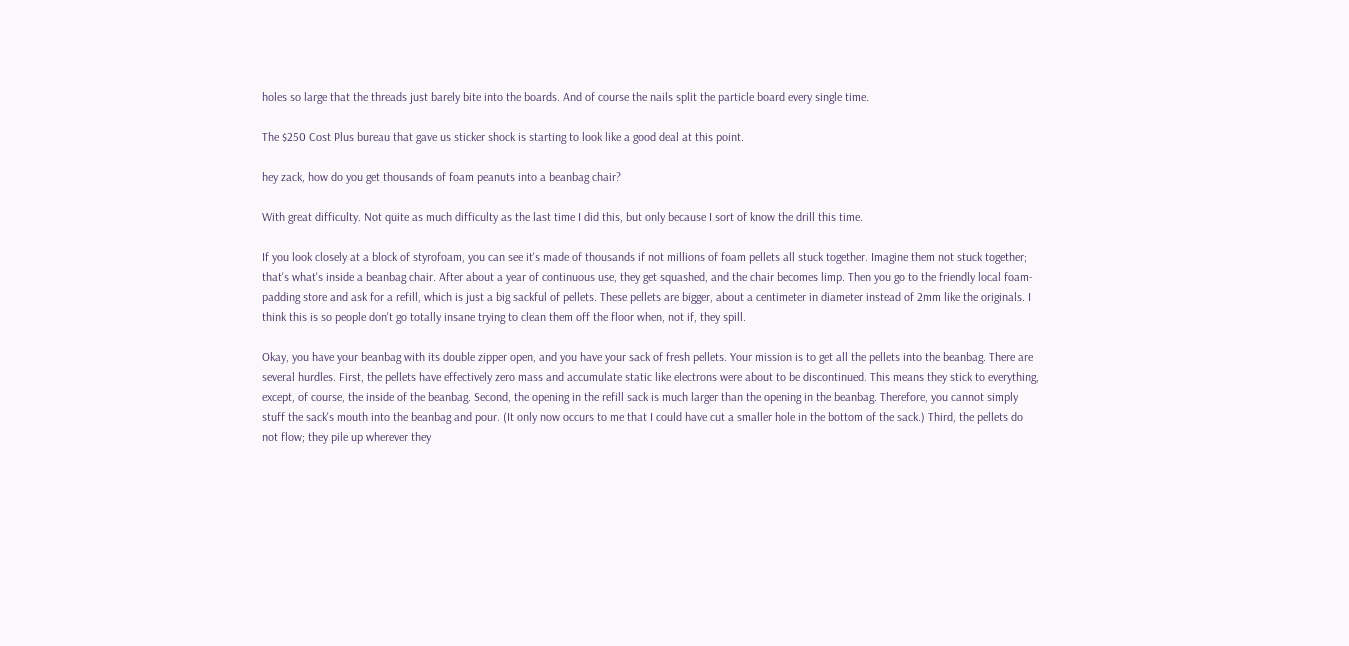holes so large that the threads just barely bite into the boards. And of course the nails split the particle board every single time.

The $250 Cost Plus bureau that gave us sticker shock is starting to look like a good deal at this point.

hey zack, how do you get thousands of foam peanuts into a beanbag chair?

With great difficulty. Not quite as much difficulty as the last time I did this, but only because I sort of know the drill this time.

If you look closely at a block of styrofoam, you can see it's made of thousands if not millions of foam pellets all stuck together. Imagine them not stuck together; that's what's inside a beanbag chair. After about a year of continuous use, they get squashed, and the chair becomes limp. Then you go to the friendly local foam-padding store and ask for a refill, which is just a big sackful of pellets. These pellets are bigger, about a centimeter in diameter instead of 2mm like the originals. I think this is so people don't go totally insane trying to clean them off the floor when, not if, they spill.

Okay, you have your beanbag with its double zipper open, and you have your sack of fresh pellets. Your mission is to get all the pellets into the beanbag. There are several hurdles. First, the pellets have effectively zero mass and accumulate static like electrons were about to be discontinued. This means they stick to everything, except, of course, the inside of the beanbag. Second, the opening in the refill sack is much larger than the opening in the beanbag. Therefore, you cannot simply stuff the sack's mouth into the beanbag and pour. (It only now occurs to me that I could have cut a smaller hole in the bottom of the sack.) Third, the pellets do not flow; they pile up wherever they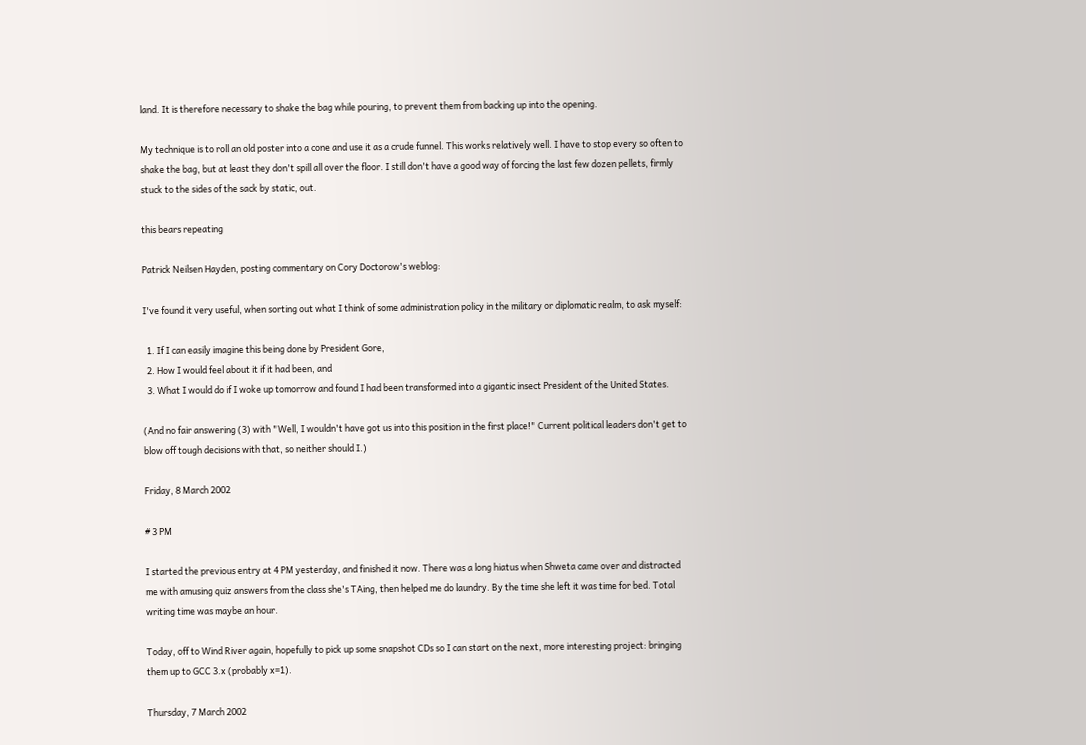land. It is therefore necessary to shake the bag while pouring, to prevent them from backing up into the opening.

My technique is to roll an old poster into a cone and use it as a crude funnel. This works relatively well. I have to stop every so often to shake the bag, but at least they don't spill all over the floor. I still don't have a good way of forcing the last few dozen pellets, firmly stuck to the sides of the sack by static, out.

this bears repeating

Patrick Neilsen Hayden, posting commentary on Cory Doctorow's weblog:

I've found it very useful, when sorting out what I think of some administration policy in the military or diplomatic realm, to ask myself:

  1. If I can easily imagine this being done by President Gore,
  2. How I would feel about it if it had been, and
  3. What I would do if I woke up tomorrow and found I had been transformed into a gigantic insect President of the United States.

(And no fair answering (3) with "Well, I wouldn't have got us into this position in the first place!" Current political leaders don't get to blow off tough decisions with that, so neither should I.)

Friday, 8 March 2002

# 3 PM

I started the previous entry at 4 PM yesterday, and finished it now. There was a long hiatus when Shweta came over and distracted me with amusing quiz answers from the class she's TAing, then helped me do laundry. By the time she left it was time for bed. Total writing time was maybe an hour.

Today, off to Wind River again, hopefully to pick up some snapshot CDs so I can start on the next, more interesting project: bringing them up to GCC 3.x (probably x=1).

Thursday, 7 March 2002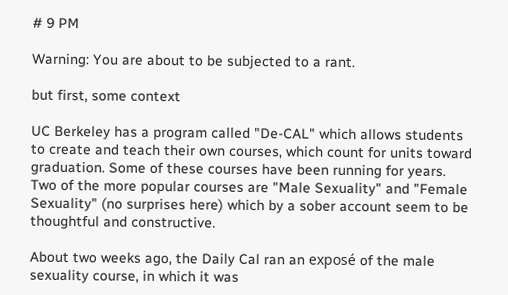# 9 PM

Warning: You are about to be subjected to a rant.

but first, some context

UC Berkeley has a program called "De-CAL" which allows students to create and teach their own courses, which count for units toward graduation. Some of these courses have been running for years. Two of the more popular courses are "Male Sexuality" and "Female Sexuality" (no surprises here) which by a sober account seem to be thoughtful and constructive.

About two weeks ago, the Daily Cal ran an exposé of the male sexuality course, in which it was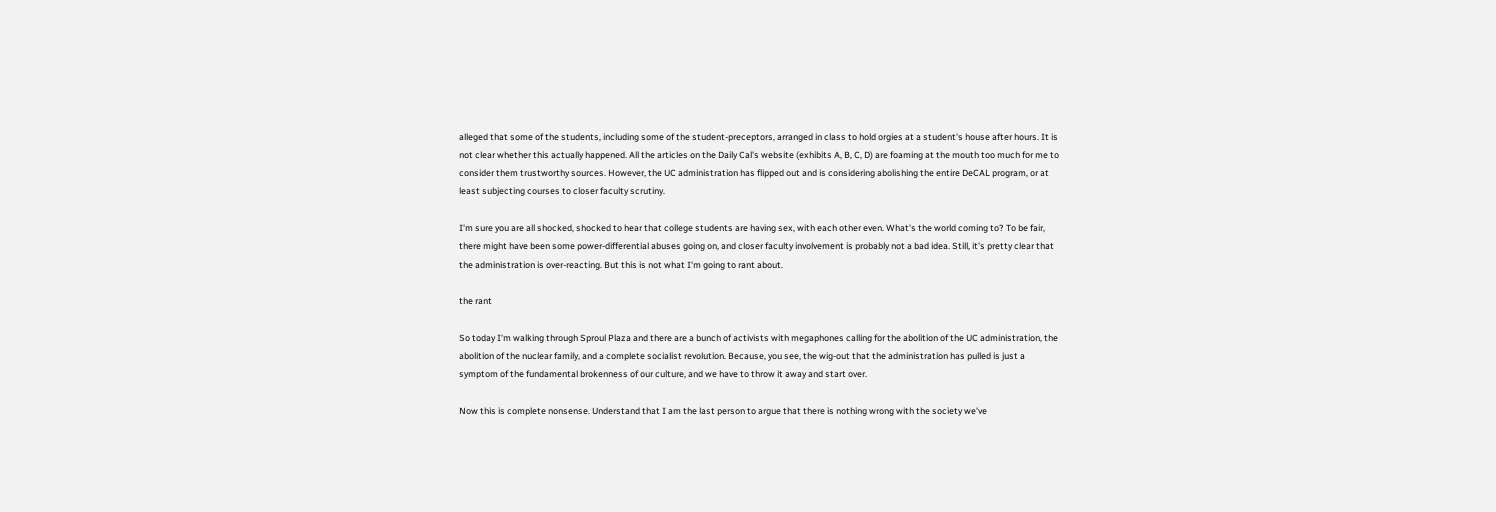alleged that some of the students, including some of the student-preceptors, arranged in class to hold orgies at a student's house after hours. It is not clear whether this actually happened. All the articles on the Daily Cal's website (exhibits A, B, C, D) are foaming at the mouth too much for me to consider them trustworthy sources. However, the UC administration has flipped out and is considering abolishing the entire DeCAL program, or at least subjecting courses to closer faculty scrutiny.

I'm sure you are all shocked, shocked to hear that college students are having sex, with each other even. What's the world coming to? To be fair, there might have been some power-differential abuses going on, and closer faculty involvement is probably not a bad idea. Still, it's pretty clear that the administration is over-reacting. But this is not what I'm going to rant about.

the rant

So today I'm walking through Sproul Plaza and there are a bunch of activists with megaphones calling for the abolition of the UC administration, the abolition of the nuclear family, and a complete socialist revolution. Because, you see, the wig-out that the administration has pulled is just a symptom of the fundamental brokenness of our culture, and we have to throw it away and start over.

Now this is complete nonsense. Understand that I am the last person to argue that there is nothing wrong with the society we've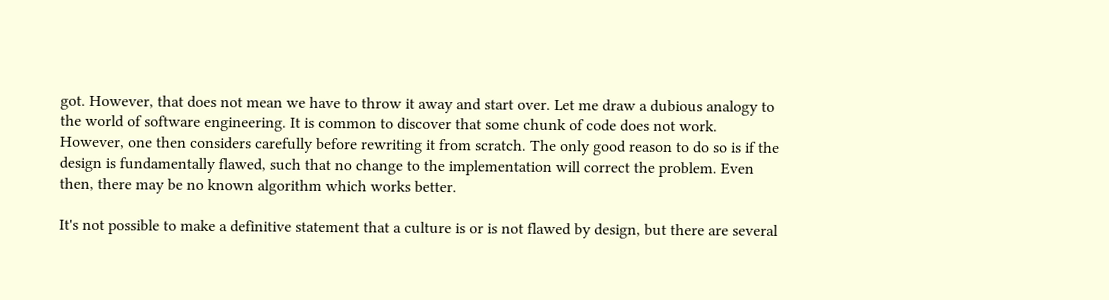got. However, that does not mean we have to throw it away and start over. Let me draw a dubious analogy to the world of software engineering. It is common to discover that some chunk of code does not work. However, one then considers carefully before rewriting it from scratch. The only good reason to do so is if the design is fundamentally flawed, such that no change to the implementation will correct the problem. Even then, there may be no known algorithm which works better.

It's not possible to make a definitive statement that a culture is or is not flawed by design, but there are several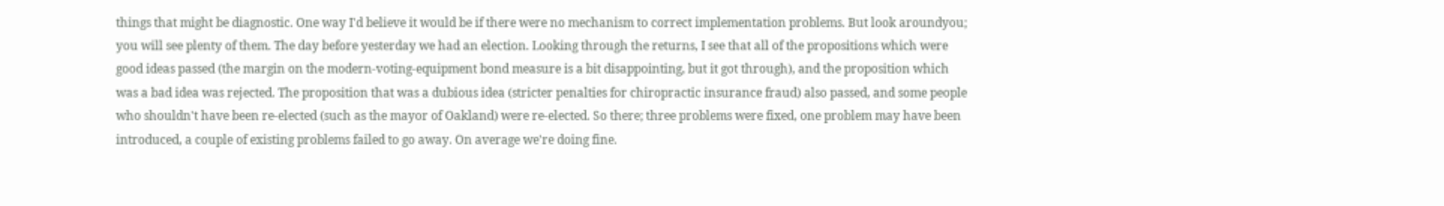things that might be diagnostic. One way I'd believe it would be if there were no mechanism to correct implementation problems. But look aroundyou; you will see plenty of them. The day before yesterday we had an election. Looking through the returns, I see that all of the propositions which were good ideas passed (the margin on the modern-voting-equipment bond measure is a bit disappointing, but it got through), and the proposition which was a bad idea was rejected. The proposition that was a dubious idea (stricter penalties for chiropractic insurance fraud) also passed, and some people who shouldn't have been re-elected (such as the mayor of Oakland) were re-elected. So there; three problems were fixed, one problem may have been introduced, a couple of existing problems failed to go away. On average we're doing fine.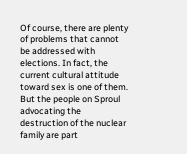Of course, there are plenty of problems that cannot be addressed with elections. In fact, the current cultural attitude toward sex is one of them. But the people on Sproul advocating the destruction of the nuclear family are part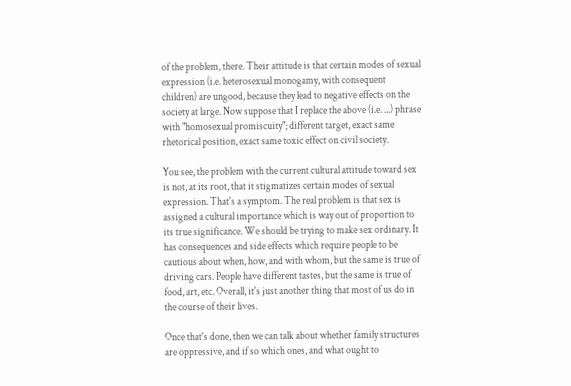of the problem, there. Their attitude is that certain modes of sexual expression (i.e. heterosexual monogamy, with consequent children) are ungood, because they lead to negative effects on the society at large. Now suppose that I replace the above (i.e. ...) phrase with "homosexual promiscuity"; different target, exact same rhetorical position, exact same toxic effect on civil society.

You see, the problem with the current cultural attitude toward sex is not, at its root, that it stigmatizes certain modes of sexual expression. That's a symptom. The real problem is that sex is assigned a cultural importance which is way out of proportion to its true significance. We should be trying to make sex ordinary. It has consequences and side effects which require people to be cautious about when, how, and with whom, but the same is true of driving cars. People have different tastes, but the same is true of food, art, etc. Overall, it's just another thing that most of us do in the course of their lives.

Once that's done, then we can talk about whether family structures are oppressive, and if so which ones, and what ought to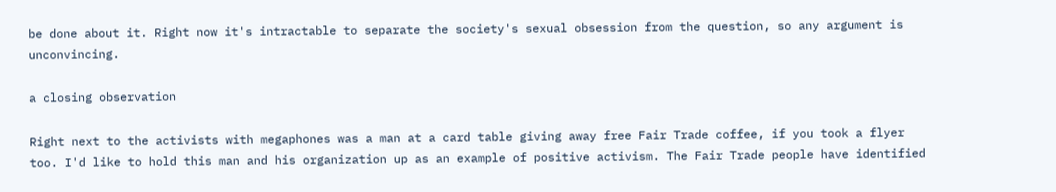be done about it. Right now it's intractable to separate the society's sexual obsession from the question, so any argument is unconvincing.

a closing observation

Right next to the activists with megaphones was a man at a card table giving away free Fair Trade coffee, if you took a flyer too. I'd like to hold this man and his organization up as an example of positive activism. The Fair Trade people have identified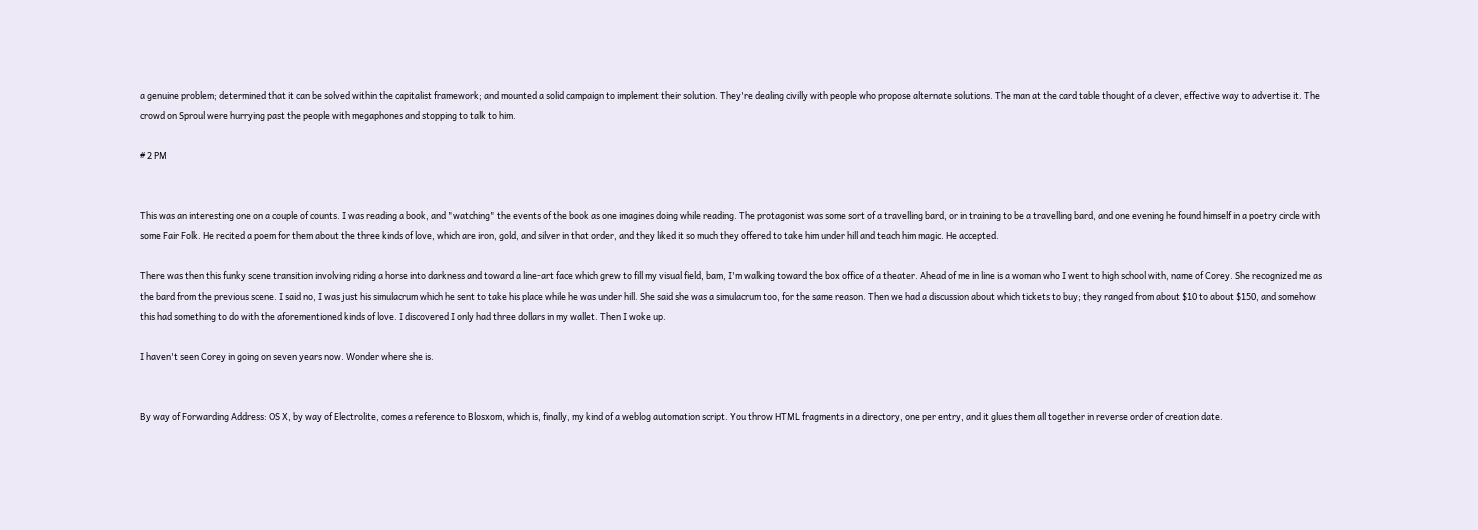a genuine problem; determined that it can be solved within the capitalist framework; and mounted a solid campaign to implement their solution. They're dealing civilly with people who propose alternate solutions. The man at the card table thought of a clever, effective way to advertise it. The crowd on Sproul were hurrying past the people with megaphones and stopping to talk to him.

# 2 PM


This was an interesting one on a couple of counts. I was reading a book, and "watching" the events of the book as one imagines doing while reading. The protagonist was some sort of a travelling bard, or in training to be a travelling bard, and one evening he found himself in a poetry circle with some Fair Folk. He recited a poem for them about the three kinds of love, which are iron, gold, and silver in that order, and they liked it so much they offered to take him under hill and teach him magic. He accepted.

There was then this funky scene transition involving riding a horse into darkness and toward a line-art face which grew to fill my visual field, bam, I'm walking toward the box office of a theater. Ahead of me in line is a woman who I went to high school with, name of Corey. She recognized me as the bard from the previous scene. I said no, I was just his simulacrum which he sent to take his place while he was under hill. She said she was a simulacrum too, for the same reason. Then we had a discussion about which tickets to buy; they ranged from about $10 to about $150, and somehow this had something to do with the aforementioned kinds of love. I discovered I only had three dollars in my wallet. Then I woke up.

I haven't seen Corey in going on seven years now. Wonder where she is.


By way of Forwarding Address: OS X, by way of Electrolite, comes a reference to Blosxom, which is, finally, my kind of a weblog automation script. You throw HTML fragments in a directory, one per entry, and it glues them all together in reverse order of creation date.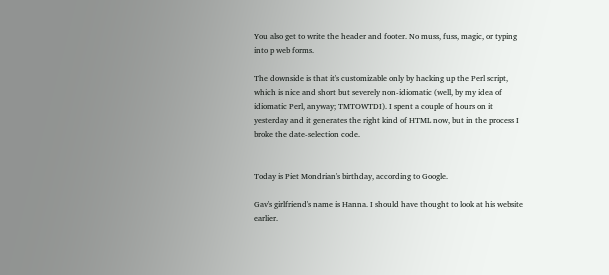You also get to write the header and footer. No muss, fuss, magic, or typing into p web forms.

The downside is that it's customizable only by hacking up the Perl script, which is nice and short but severely non-idiomatic (well, by my idea of idiomatic Perl, anyway; TMTOWTDI). I spent a couple of hours on it yesterday and it generates the right kind of HTML now, but in the process I broke the date-selection code.


Today is Piet Mondrian's birthday, according to Google.

Gav's girlfriend's name is Hanna. I should have thought to look at his website earlier.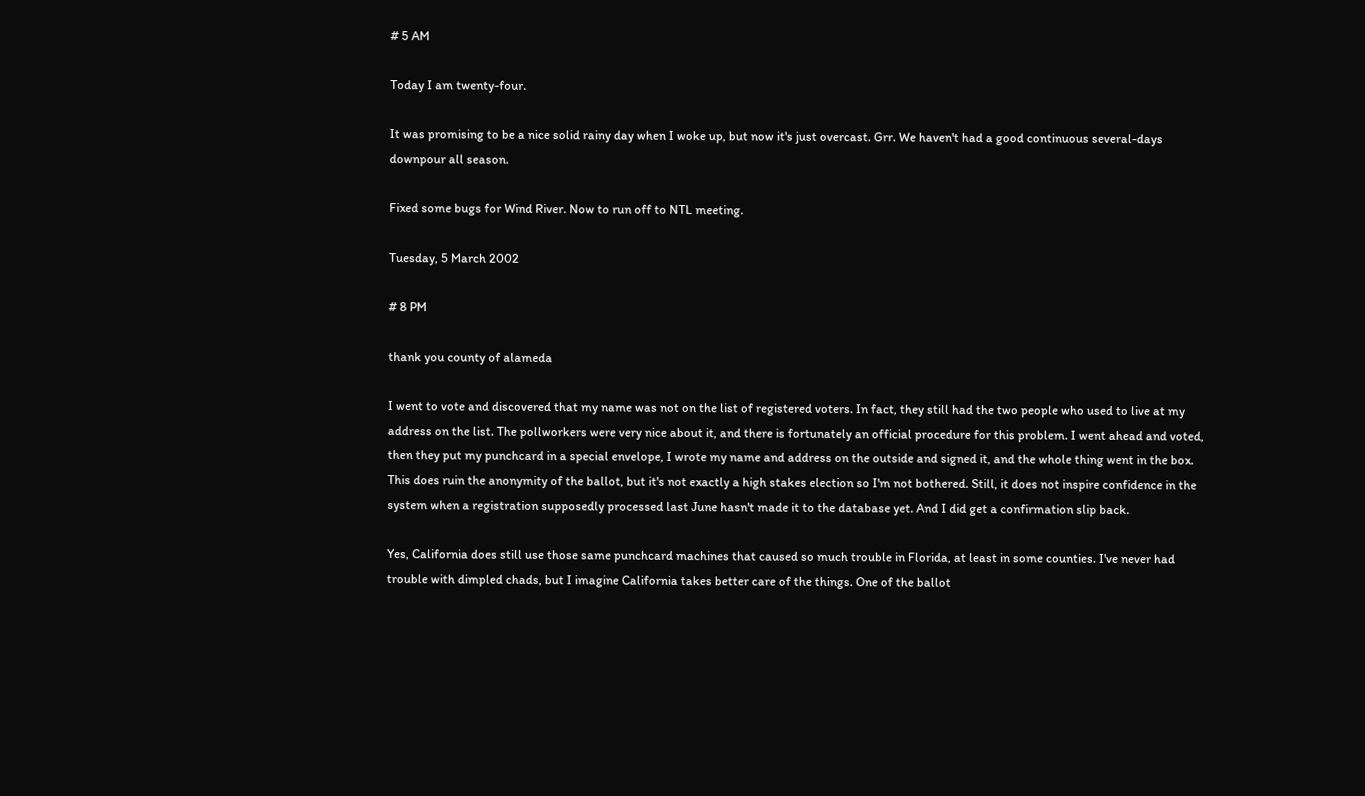# 5 AM

Today I am twenty-four.

It was promising to be a nice solid rainy day when I woke up, but now it's just overcast. Grr. We haven't had a good continuous several-days downpour all season.

Fixed some bugs for Wind River. Now to run off to NTL meeting.

Tuesday, 5 March 2002

# 8 PM

thank you county of alameda

I went to vote and discovered that my name was not on the list of registered voters. In fact, they still had the two people who used to live at my address on the list. The pollworkers were very nice about it, and there is fortunately an official procedure for this problem. I went ahead and voted, then they put my punchcard in a special envelope, I wrote my name and address on the outside and signed it, and the whole thing went in the box. This does ruin the anonymity of the ballot, but it's not exactly a high stakes election so I'm not bothered. Still, it does not inspire confidence in the system when a registration supposedly processed last June hasn't made it to the database yet. And I did get a confirmation slip back.

Yes, California does still use those same punchcard machines that caused so much trouble in Florida, at least in some counties. I've never had trouble with dimpled chads, but I imagine California takes better care of the things. One of the ballot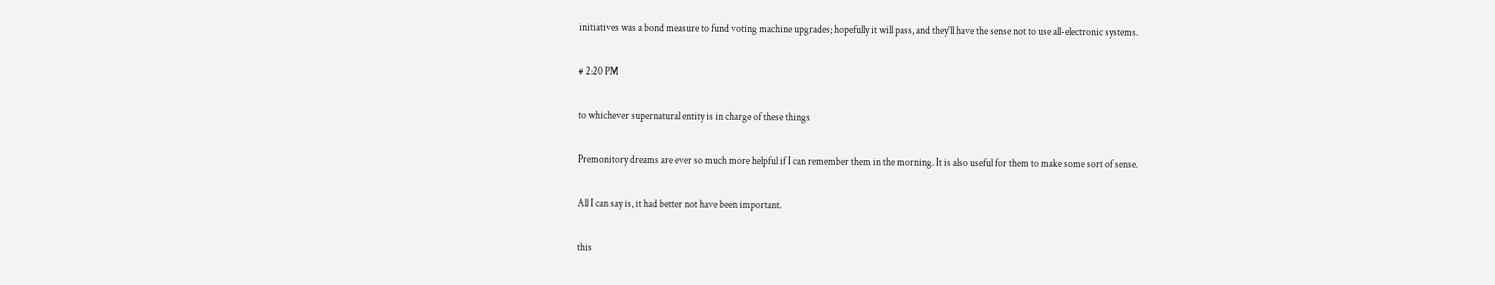initiatives was a bond measure to fund voting machine upgrades; hopefully it will pass, and they'll have the sense not to use all-electronic systems.

# 2:20 PM

to whichever supernatural entity is in charge of these things

Premonitory dreams are ever so much more helpful if I can remember them in the morning. It is also useful for them to make some sort of sense.

All I can say is, it had better not have been important.

this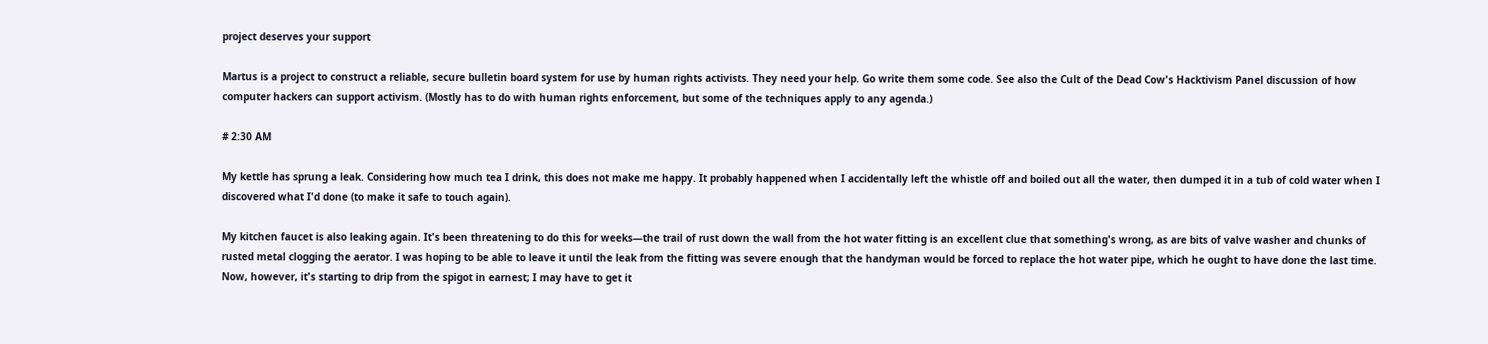project deserves your support

Martus is a project to construct a reliable, secure bulletin board system for use by human rights activists. They need your help. Go write them some code. See also the Cult of the Dead Cow's Hacktivism Panel discussion of how computer hackers can support activism. (Mostly has to do with human rights enforcement, but some of the techniques apply to any agenda.)

# 2:30 AM

My kettle has sprung a leak. Considering how much tea I drink, this does not make me happy. It probably happened when I accidentally left the whistle off and boiled out all the water, then dumped it in a tub of cold water when I discovered what I'd done (to make it safe to touch again).

My kitchen faucet is also leaking again. It's been threatening to do this for weeks—the trail of rust down the wall from the hot water fitting is an excellent clue that something's wrong, as are bits of valve washer and chunks of rusted metal clogging the aerator. I was hoping to be able to leave it until the leak from the fitting was severe enough that the handyman would be forced to replace the hot water pipe, which he ought to have done the last time. Now, however, it's starting to drip from the spigot in earnest; I may have to get it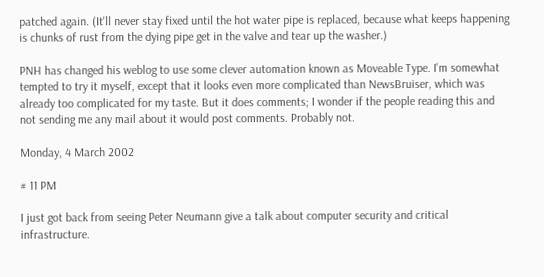patched again. (It'll never stay fixed until the hot water pipe is replaced, because what keeps happening is chunks of rust from the dying pipe get in the valve and tear up the washer.)

PNH has changed his weblog to use some clever automation known as Moveable Type. I'm somewhat tempted to try it myself, except that it looks even more complicated than NewsBruiser, which was already too complicated for my taste. But it does comments; I wonder if the people reading this and not sending me any mail about it would post comments. Probably not.

Monday, 4 March 2002

# 11 PM

I just got back from seeing Peter Neumann give a talk about computer security and critical infrastructure.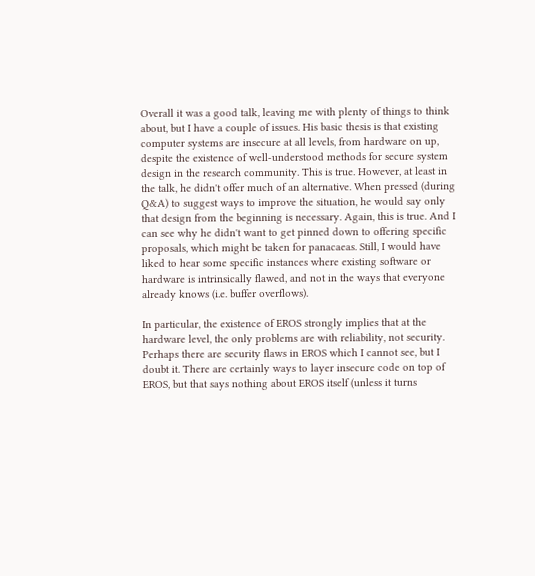Overall it was a good talk, leaving me with plenty of things to think about, but I have a couple of issues. His basic thesis is that existing computer systems are insecure at all levels, from hardware on up, despite the existence of well-understood methods for secure system design in the research community. This is true. However, at least in the talk, he didn't offer much of an alternative. When pressed (during Q&A) to suggest ways to improve the situation, he would say only that design from the beginning is necessary. Again, this is true. And I can see why he didn't want to get pinned down to offering specific proposals, which might be taken for panacaeas. Still, I would have liked to hear some specific instances where existing software or hardware is intrinsically flawed, and not in the ways that everyone already knows (i.e. buffer overflows).

In particular, the existence of EROS strongly implies that at the hardware level, the only problems are with reliability, not security. Perhaps there are security flaws in EROS which I cannot see, but I doubt it. There are certainly ways to layer insecure code on top of EROS, but that says nothing about EROS itself (unless it turns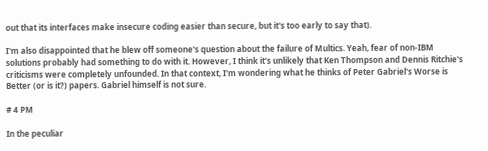out that its interfaces make insecure coding easier than secure, but it's too early to say that).

I'm also disappointed that he blew off someone's question about the failure of Multics. Yeah, fear of non-IBM solutions probably had something to do with it. However, I think it's unlikely that Ken Thompson and Dennis Ritchie's criticisms were completely unfounded. In that context, I'm wondering what he thinks of Peter Gabriel's Worse is Better (or is it?) papers. Gabriel himself is not sure.

# 4 PM

In the peculiar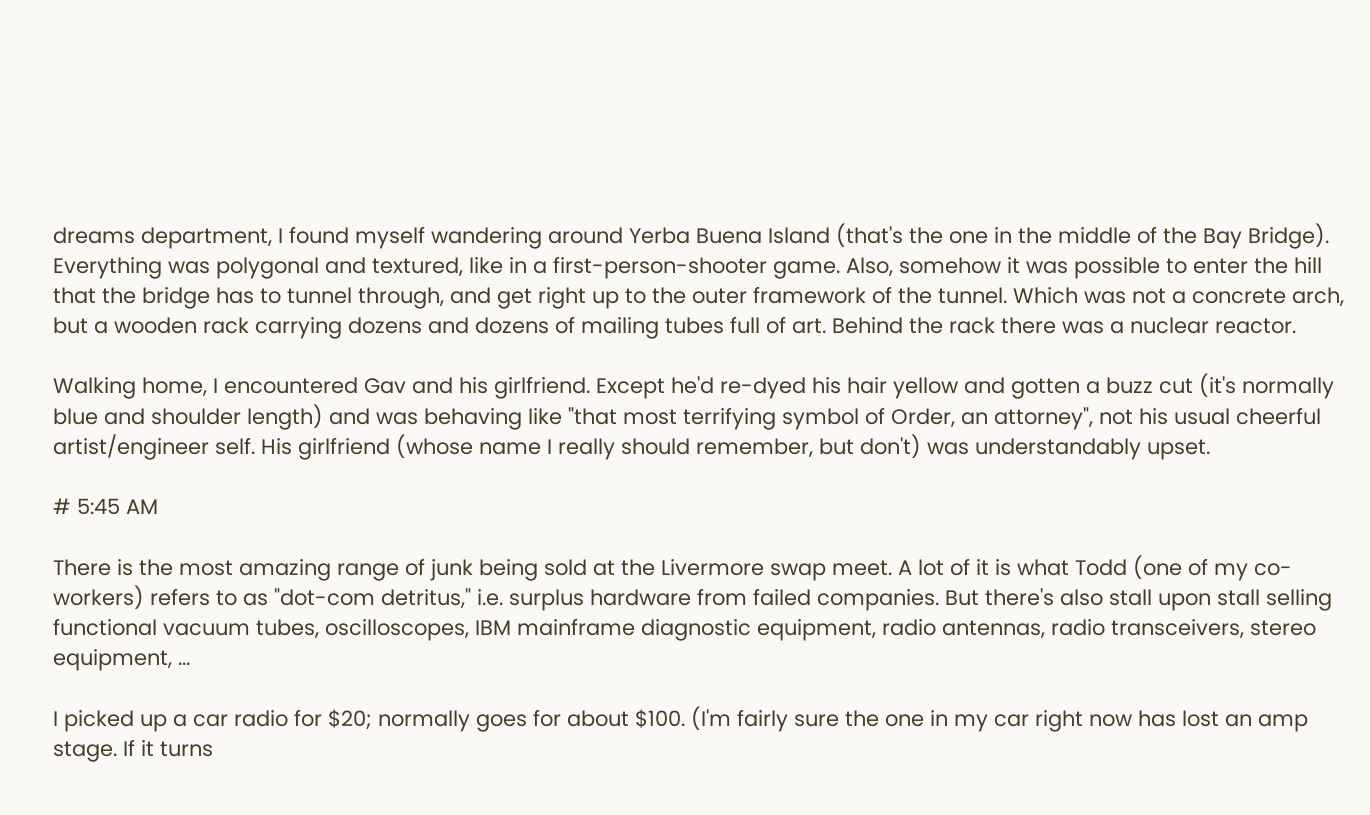dreams department, I found myself wandering around Yerba Buena Island (that's the one in the middle of the Bay Bridge). Everything was polygonal and textured, like in a first-person-shooter game. Also, somehow it was possible to enter the hill that the bridge has to tunnel through, and get right up to the outer framework of the tunnel. Which was not a concrete arch, but a wooden rack carrying dozens and dozens of mailing tubes full of art. Behind the rack there was a nuclear reactor.

Walking home, I encountered Gav and his girlfriend. Except he'd re-dyed his hair yellow and gotten a buzz cut (it's normally blue and shoulder length) and was behaving like "that most terrifying symbol of Order, an attorney", not his usual cheerful artist/engineer self. His girlfriend (whose name I really should remember, but don't) was understandably upset.

# 5:45 AM

There is the most amazing range of junk being sold at the Livermore swap meet. A lot of it is what Todd (one of my co-workers) refers to as "dot-com detritus," i.e. surplus hardware from failed companies. But there's also stall upon stall selling functional vacuum tubes, oscilloscopes, IBM mainframe diagnostic equipment, radio antennas, radio transceivers, stereo equipment, ...

I picked up a car radio for $20; normally goes for about $100. (I'm fairly sure the one in my car right now has lost an amp stage. If it turns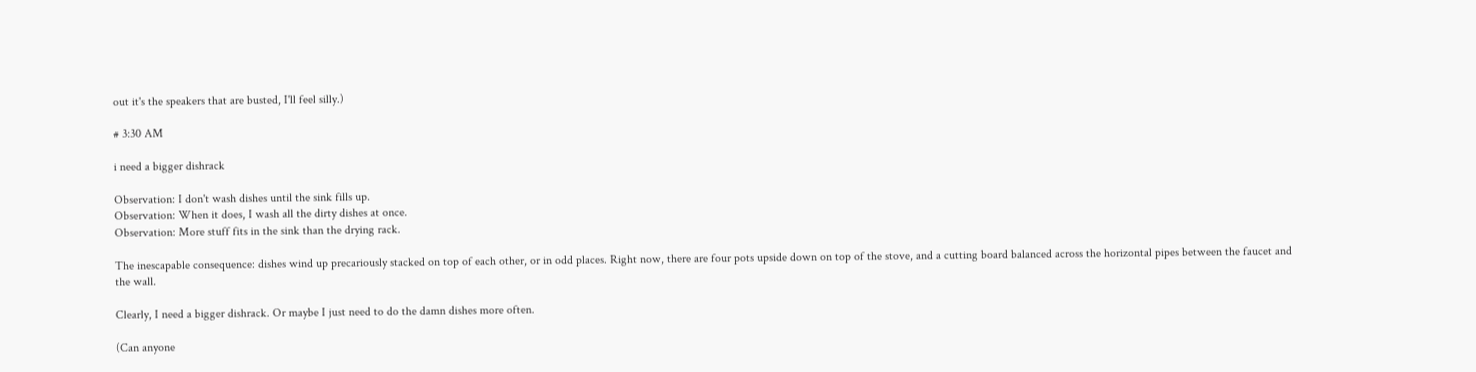out it's the speakers that are busted, I'll feel silly.)

# 3:30 AM

i need a bigger dishrack

Observation: I don't wash dishes until the sink fills up.
Observation: When it does, I wash all the dirty dishes at once.
Observation: More stuff fits in the sink than the drying rack.

The inescapable consequence: dishes wind up precariously stacked on top of each other, or in odd places. Right now, there are four pots upside down on top of the stove, and a cutting board balanced across the horizontal pipes between the faucet and the wall.

Clearly, I need a bigger dishrack. Or maybe I just need to do the damn dishes more often.

(Can anyone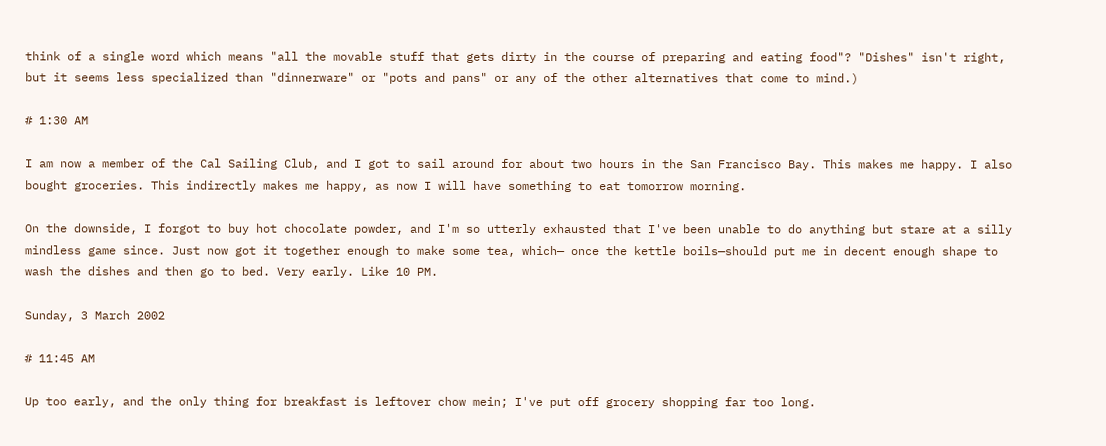think of a single word which means "all the movable stuff that gets dirty in the course of preparing and eating food"? "Dishes" isn't right, but it seems less specialized than "dinnerware" or "pots and pans" or any of the other alternatives that come to mind.)

# 1:30 AM

I am now a member of the Cal Sailing Club, and I got to sail around for about two hours in the San Francisco Bay. This makes me happy. I also bought groceries. This indirectly makes me happy, as now I will have something to eat tomorrow morning.

On the downside, I forgot to buy hot chocolate powder, and I'm so utterly exhausted that I've been unable to do anything but stare at a silly mindless game since. Just now got it together enough to make some tea, which— once the kettle boils—should put me in decent enough shape to wash the dishes and then go to bed. Very early. Like 10 PM.

Sunday, 3 March 2002

# 11:45 AM

Up too early, and the only thing for breakfast is leftover chow mein; I've put off grocery shopping far too long.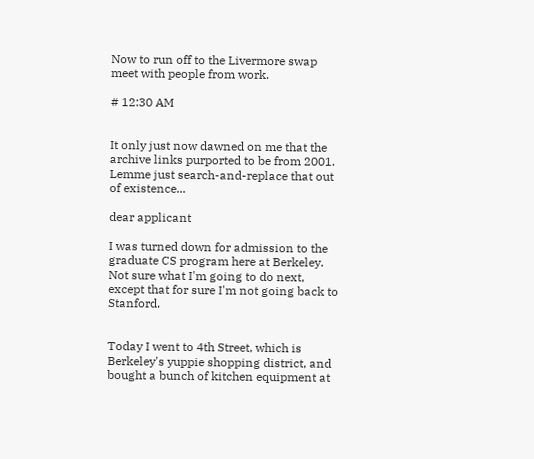Now to run off to the Livermore swap meet with people from work.

# 12:30 AM


It only just now dawned on me that the archive links purported to be from 2001. Lemme just search-and-replace that out of existence...

dear applicant

I was turned down for admission to the graduate CS program here at Berkeley. Not sure what I'm going to do next, except that for sure I'm not going back to Stanford.


Today I went to 4th Street, which is Berkeley's yuppie shopping district, and bought a bunch of kitchen equipment at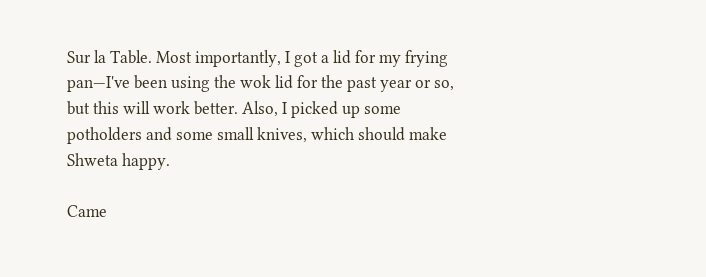Sur la Table. Most importantly, I got a lid for my frying pan—I've been using the wok lid for the past year or so, but this will work better. Also, I picked up some potholders and some small knives, which should make Shweta happy.

Came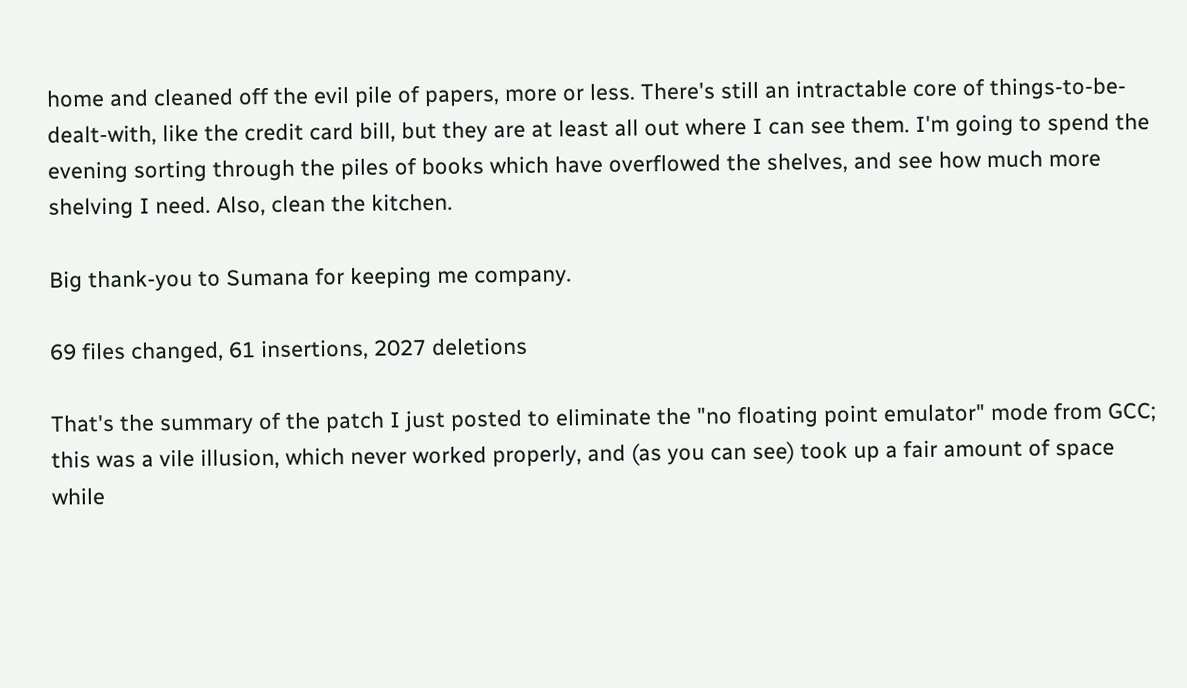home and cleaned off the evil pile of papers, more or less. There's still an intractable core of things-to-be-dealt-with, like the credit card bill, but they are at least all out where I can see them. I'm going to spend the evening sorting through the piles of books which have overflowed the shelves, and see how much more shelving I need. Also, clean the kitchen.

Big thank-you to Sumana for keeping me company.

69 files changed, 61 insertions, 2027 deletions

That's the summary of the patch I just posted to eliminate the "no floating point emulator" mode from GCC; this was a vile illusion, which never worked properly, and (as you can see) took up a fair amount of space while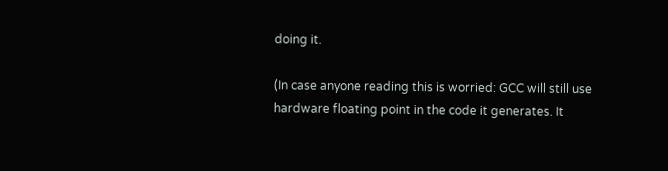doing it.

(In case anyone reading this is worried: GCC will still use hardware floating point in the code it generates. It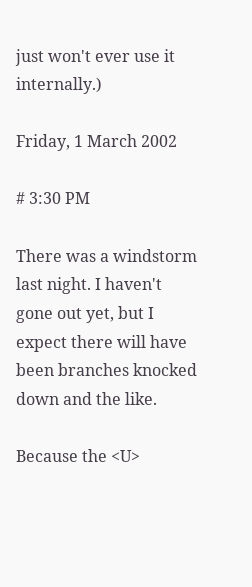just won't ever use it internally.)

Friday, 1 March 2002

# 3:30 PM

There was a windstorm last night. I haven't gone out yet, but I expect there will have been branches knocked down and the like.

Because the <U>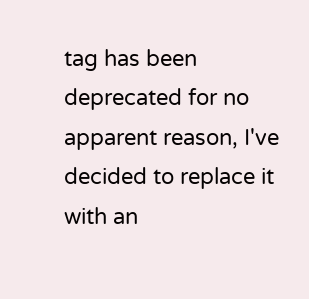tag has been deprecated for no apparent reason, I've decided to replace it with an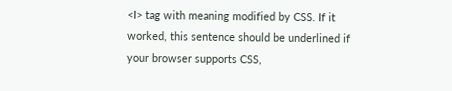<I> tag with meaning modified by CSS. If it worked, this sentence should be underlined if your browser supports CSS,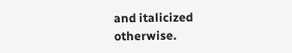and italicized otherwise.